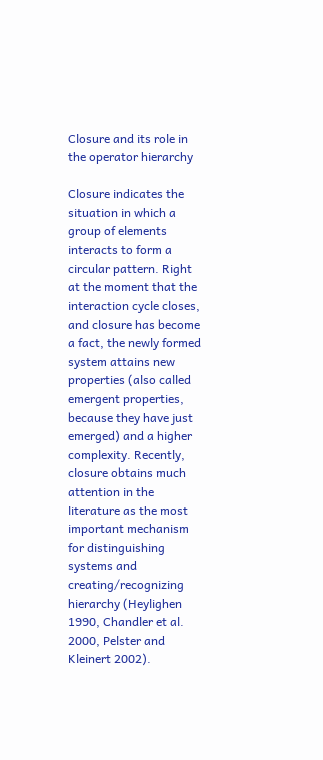Closure and its role in the operator hierarchy

Closure indicates the situation in which a group of elements interacts to form a circular pattern. Right at the moment that the interaction cycle closes, and closure has become a fact, the newly formed system attains new properties (also called emergent properties, because they have just emerged) and a higher complexity. Recently, closure obtains much attention in the literature as the most important mechanism for distinguishing systems and creating/recognizing hierarchy (Heylighen 1990, Chandler et al. 2000, Pelster and Kleinert 2002).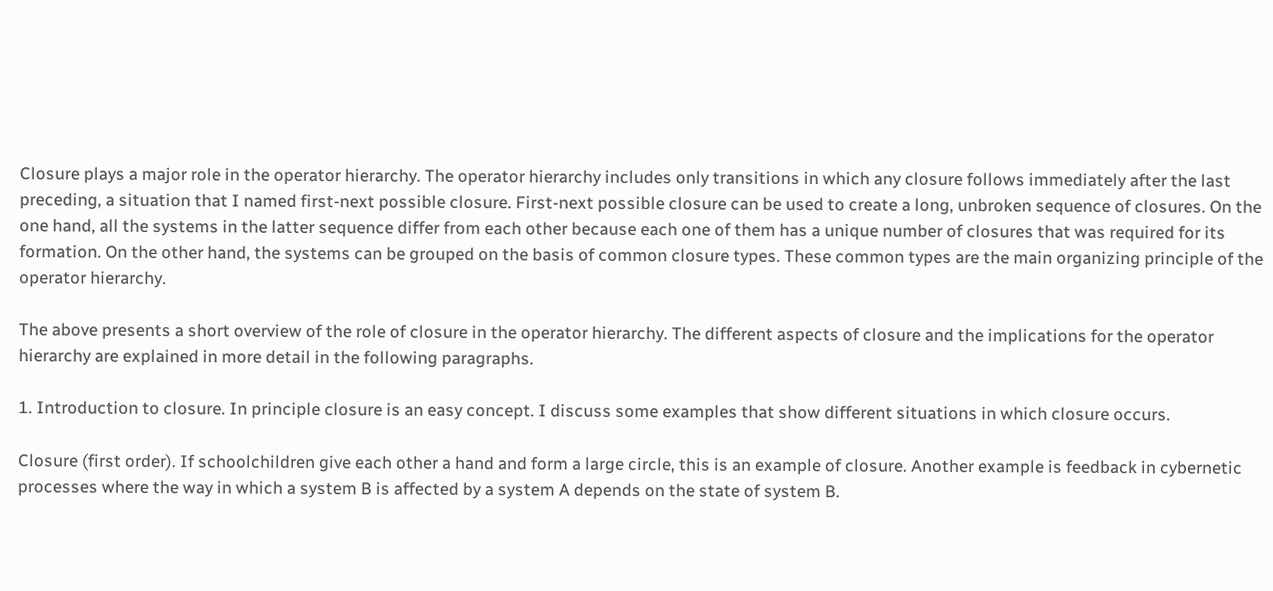Closure plays a major role in the operator hierarchy. The operator hierarchy includes only transitions in which any closure follows immediately after the last preceding, a situation that I named first-next possible closure. First-next possible closure can be used to create a long, unbroken sequence of closures. On the one hand, all the systems in the latter sequence differ from each other because each one of them has a unique number of closures that was required for its formation. On the other hand, the systems can be grouped on the basis of common closure types. These common types are the main organizing principle of the operator hierarchy.

The above presents a short overview of the role of closure in the operator hierarchy. The different aspects of closure and the implications for the operator hierarchy are explained in more detail in the following paragraphs.

1. Introduction to closure. In principle closure is an easy concept. I discuss some examples that show different situations in which closure occurs.

Closure (first order). If schoolchildren give each other a hand and form a large circle, this is an example of closure. Another example is feedback in cybernetic processes where the way in which a system B is affected by a system A depends on the state of system B.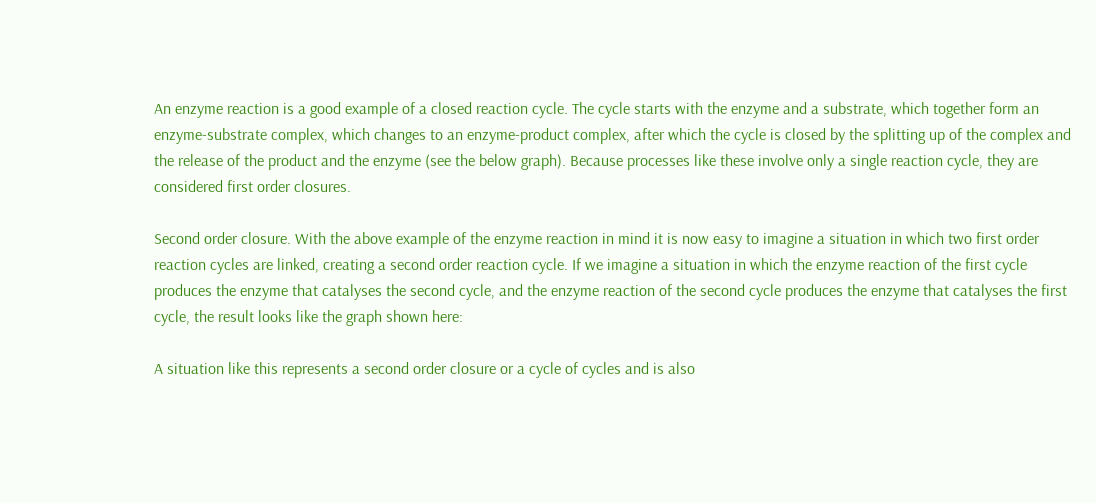An enzyme reaction is a good example of a closed reaction cycle. The cycle starts with the enzyme and a substrate, which together form an enzyme-substrate complex, which changes to an enzyme-product complex, after which the cycle is closed by the splitting up of the complex and the release of the product and the enzyme (see the below graph). Because processes like these involve only a single reaction cycle, they are considered first order closures.

Second order closure. With the above example of the enzyme reaction in mind it is now easy to imagine a situation in which two first order reaction cycles are linked, creating a second order reaction cycle. If we imagine a situation in which the enzyme reaction of the first cycle produces the enzyme that catalyses the second cycle, and the enzyme reaction of the second cycle produces the enzyme that catalyses the first cycle, the result looks like the graph shown here:

A situation like this represents a second order closure or a cycle of cycles and is also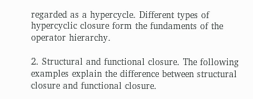regarded as a hypercycle. Different types of hypercyclic closure form the fundaments of the operator hierarchy.

2. Structural and functional closure. The following examples explain the difference between structural closure and functional closure.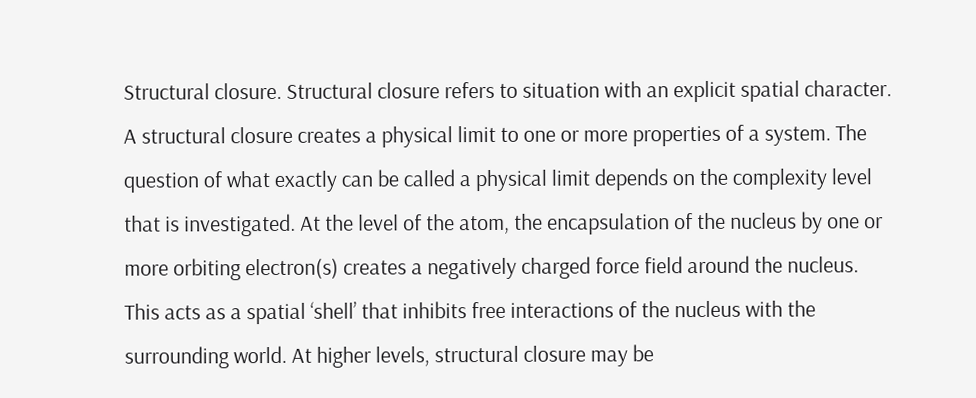Structural closure. Structural closure refers to situation with an explicit spatial character. A structural closure creates a physical limit to one or more properties of a system. The question of what exactly can be called a physical limit depends on the complexity level that is investigated. At the level of the atom, the encapsulation of the nucleus by one or more orbiting electron(s) creates a negatively charged force field around the nucleus. This acts as a spatial ‘shell’ that inhibits free interactions of the nucleus with the surrounding world. At higher levels, structural closure may be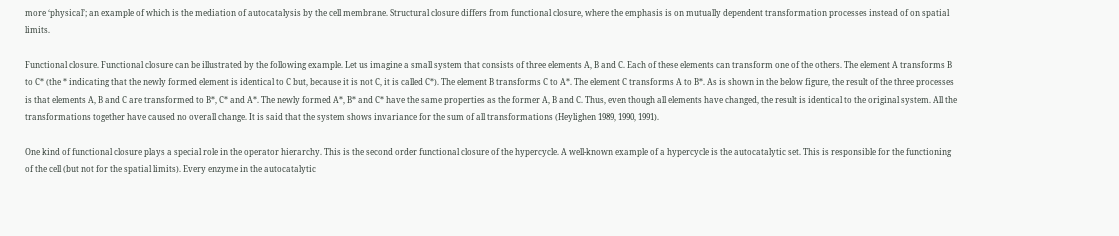more ‘physical’; an example of which is the mediation of autocatalysis by the cell membrane. Structural closure differs from functional closure, where the emphasis is on mutually dependent transformation processes instead of on spatial limits.

Functional closure. Functional closure can be illustrated by the following example. Let us imagine a small system that consists of three elements A, B and C. Each of these elements can transform one of the others. The element A transforms B to C* (the * indicating that the newly formed element is identical to C but, because it is not C, it is called C*). The element B transforms C to A*. The element C transforms A to B*. As is shown in the below figure, the result of the three processes is that elements A, B and C are transformed to B*, C* and A*. The newly formed A*, B* and C* have the same properties as the former A, B and C. Thus, even though all elements have changed, the result is identical to the original system. All the transformations together have caused no overall change. It is said that the system shows invariance for the sum of all transformations (Heylighen 1989, 1990, 1991).

One kind of functional closure plays a special role in the operator hierarchy. This is the second order functional closure of the hypercycle. A well-known example of a hypercycle is the autocatalytic set. This is responsible for the functioning of the cell (but not for the spatial limits). Every enzyme in the autocatalytic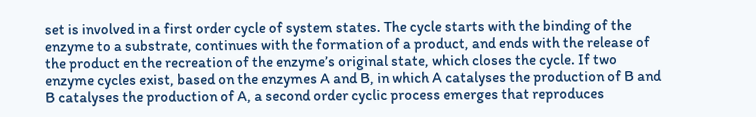set is involved in a first order cycle of system states. The cycle starts with the binding of the enzyme to a substrate, continues with the formation of a product, and ends with the release of the product en the recreation of the enzyme’s original state, which closes the cycle. If two enzyme cycles exist, based on the enzymes A and B, in which A catalyses the production of B and B catalyses the production of A, a second order cyclic process emerges that reproduces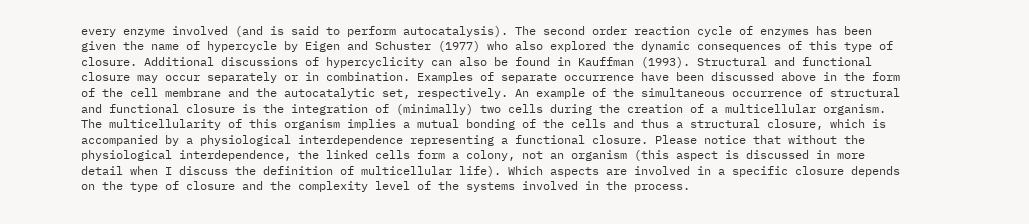every enzyme involved (and is said to perform autocatalysis). The second order reaction cycle of enzymes has been given the name of hypercycle by Eigen and Schuster (1977) who also explored the dynamic consequences of this type of closure. Additional discussions of hypercyclicity can also be found in Kauffman (1993). Structural and functional closure may occur separately or in combination. Examples of separate occurrence have been discussed above in the form of the cell membrane and the autocatalytic set, respectively. An example of the simultaneous occurrence of structural and functional closure is the integration of (minimally) two cells during the creation of a multicellular organism. The multicellularity of this organism implies a mutual bonding of the cells and thus a structural closure, which is accompanied by a physiological interdependence representing a functional closure. Please notice that without the physiological interdependence, the linked cells form a colony, not an organism (this aspect is discussed in more detail when I discuss the definition of multicellular life). Which aspects are involved in a specific closure depends on the type of closure and the complexity level of the systems involved in the process.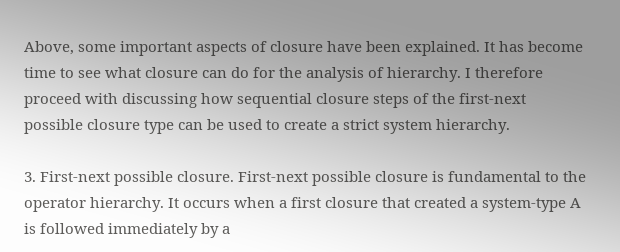Above, some important aspects of closure have been explained. It has become time to see what closure can do for the analysis of hierarchy. I therefore proceed with discussing how sequential closure steps of the first-next possible closure type can be used to create a strict system hierarchy.

3. First-next possible closure. First-next possible closure is fundamental to the operator hierarchy. It occurs when a first closure that created a system-type A is followed immediately by a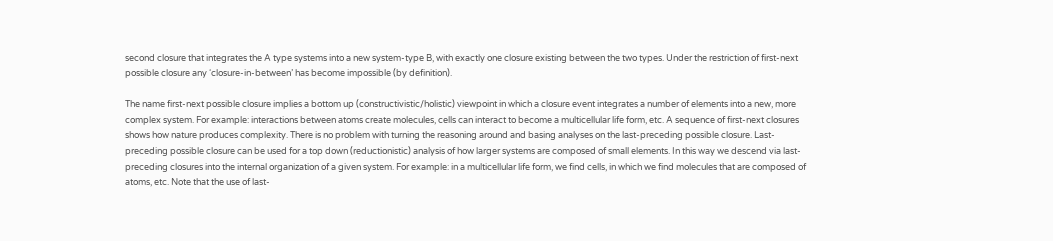second closure that integrates the A type systems into a new system-type B, with exactly one closure existing between the two types. Under the restriction of first-next possible closure any ‘closure-in-between’ has become impossible (by definition).

The name first-next possible closure implies a bottom up (constructivistic/holistic) viewpoint in which a closure event integrates a number of elements into a new, more complex system. For example: interactions between atoms create molecules, cells can interact to become a multicellular life form, etc. A sequence of first-next closures shows how nature produces complexity. There is no problem with turning the reasoning around and basing analyses on the last-preceding possible closure. Last-preceding possible closure can be used for a top down (reductionistic) analysis of how larger systems are composed of small elements. In this way we descend via last-preceding closures into the internal organization of a given system. For example: in a multicellular life form, we find cells, in which we find molecules that are composed of atoms, etc. Note that the use of last-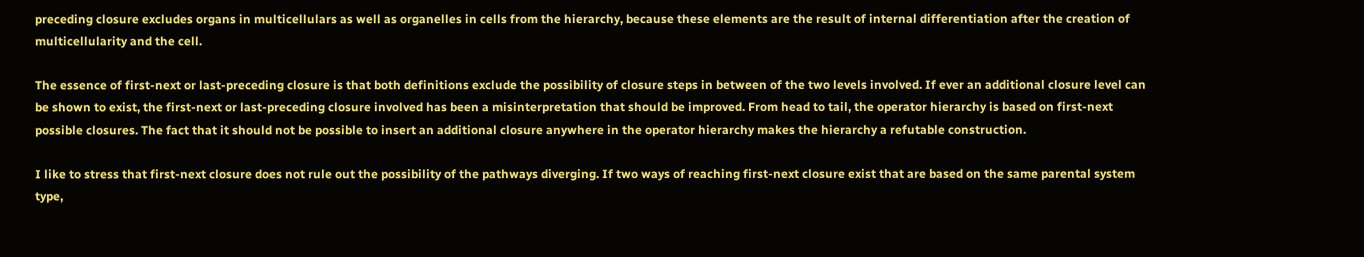preceding closure excludes organs in multicellulars as well as organelles in cells from the hierarchy, because these elements are the result of internal differentiation after the creation of multicellularity and the cell.

The essence of first-next or last-preceding closure is that both definitions exclude the possibility of closure steps in between of the two levels involved. If ever an additional closure level can be shown to exist, the first-next or last-preceding closure involved has been a misinterpretation that should be improved. From head to tail, the operator hierarchy is based on first-next possible closures. The fact that it should not be possible to insert an additional closure anywhere in the operator hierarchy makes the hierarchy a refutable construction.

I like to stress that first-next closure does not rule out the possibility of the pathways diverging. If two ways of reaching first-next closure exist that are based on the same parental system type,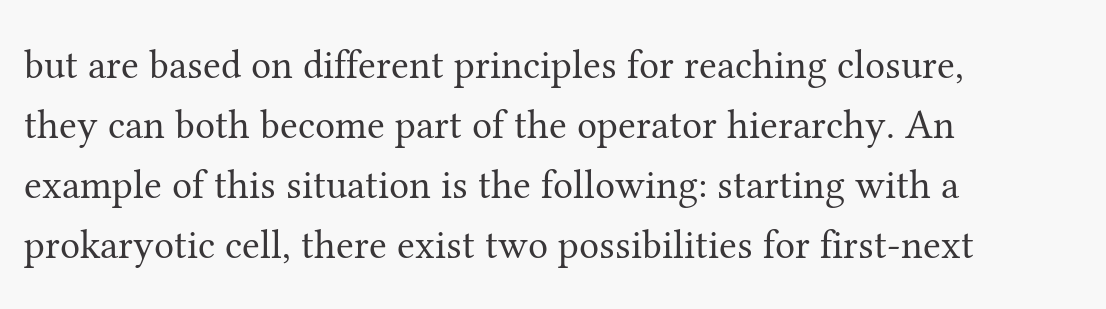but are based on different principles for reaching closure, they can both become part of the operator hierarchy. An example of this situation is the following: starting with a prokaryotic cell, there exist two possibilities for first-next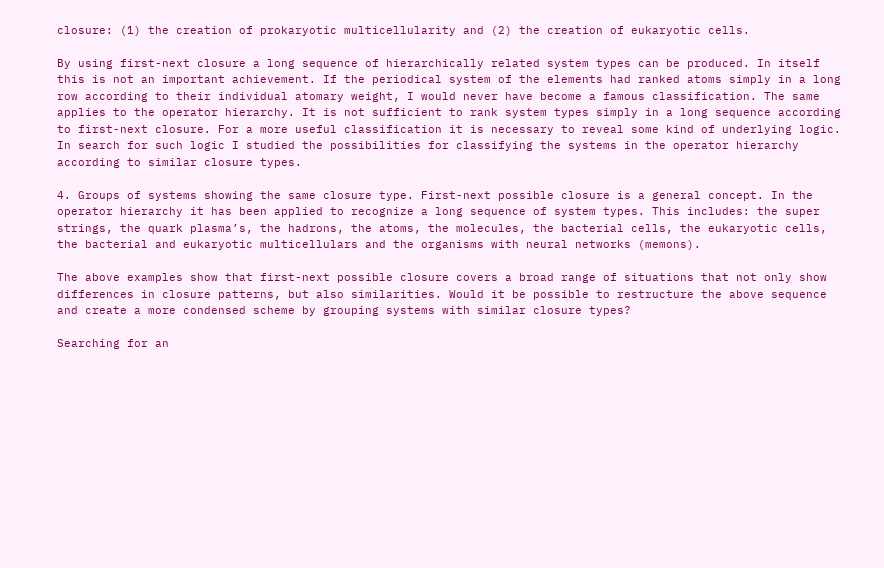closure: (1) the creation of prokaryotic multicellularity and (2) the creation of eukaryotic cells.

By using first-next closure a long sequence of hierarchically related system types can be produced. In itself this is not an important achievement. If the periodical system of the elements had ranked atoms simply in a long row according to their individual atomary weight, I would never have become a famous classification. The same applies to the operator hierarchy. It is not sufficient to rank system types simply in a long sequence according to first-next closure. For a more useful classification it is necessary to reveal some kind of underlying logic. In search for such logic I studied the possibilities for classifying the systems in the operator hierarchy according to similar closure types.

4. Groups of systems showing the same closure type. First-next possible closure is a general concept. In the operator hierarchy it has been applied to recognize a long sequence of system types. This includes: the super strings, the quark plasma’s, the hadrons, the atoms, the molecules, the bacterial cells, the eukaryotic cells, the bacterial and eukaryotic multicellulars and the organisms with neural networks (memons).

The above examples show that first-next possible closure covers a broad range of situations that not only show differences in closure patterns, but also similarities. Would it be possible to restructure the above sequence and create a more condensed scheme by grouping systems with similar closure types?

Searching for an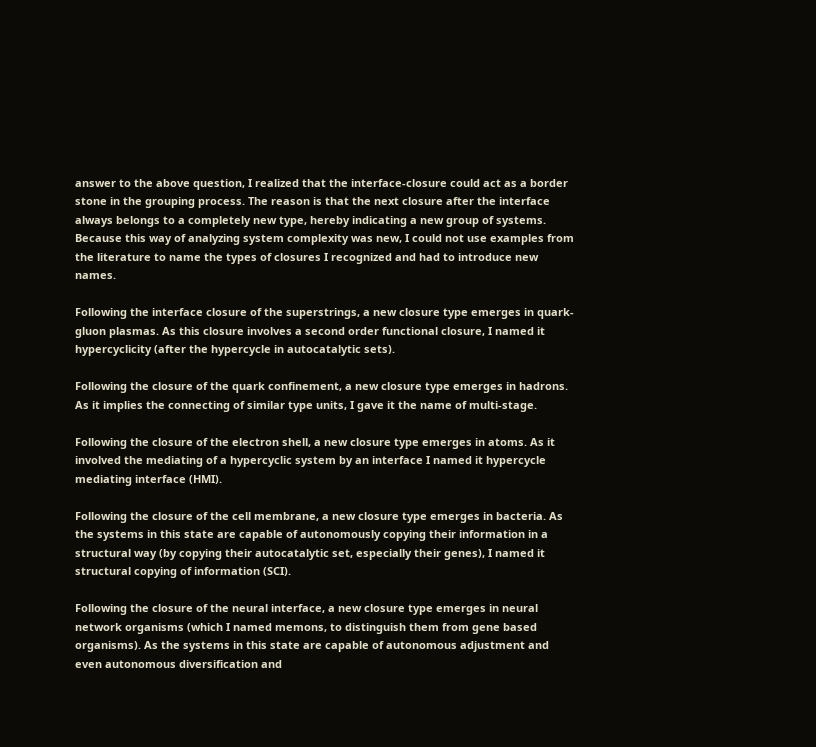answer to the above question, I realized that the interface-closure could act as a border stone in the grouping process. The reason is that the next closure after the interface always belongs to a completely new type, hereby indicating a new group of systems. Because this way of analyzing system complexity was new, I could not use examples from the literature to name the types of closures I recognized and had to introduce new names.

Following the interface closure of the superstrings, a new closure type emerges in quark-gluon plasmas. As this closure involves a second order functional closure, I named it hypercyclicity (after the hypercycle in autocatalytic sets).

Following the closure of the quark confinement, a new closure type emerges in hadrons. As it implies the connecting of similar type units, I gave it the name of multi-stage.

Following the closure of the electron shell, a new closure type emerges in atoms. As it involved the mediating of a hypercyclic system by an interface I named it hypercycle mediating interface (HMI).

Following the closure of the cell membrane, a new closure type emerges in bacteria. As the systems in this state are capable of autonomously copying their information in a structural way (by copying their autocatalytic set, especially their genes), I named it structural copying of information (SCI).

Following the closure of the neural interface, a new closure type emerges in neural network organisms (which I named memons, to distinguish them from gene based organisms). As the systems in this state are capable of autonomous adjustment and even autonomous diversification and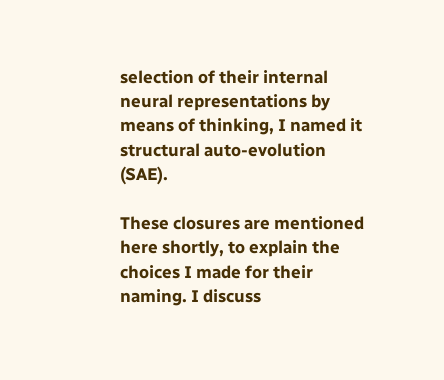selection of their internal neural representations by means of thinking, I named it structural auto-evolution (SAE).

These closures are mentioned here shortly, to explain the choices I made for their naming. I discuss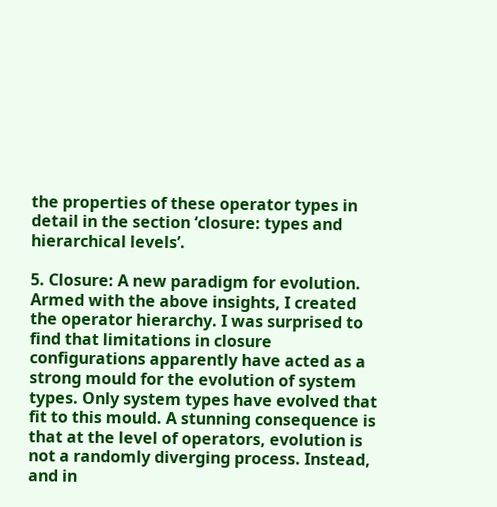the properties of these operator types in detail in the section ‘closure: types and hierarchical levels’.

5. Closure: A new paradigm for evolution. Armed with the above insights, I created the operator hierarchy. I was surprised to find that limitations in closure configurations apparently have acted as a strong mould for the evolution of system types. Only system types have evolved that fit to this mould. A stunning consequence is that at the level of operators, evolution is not a randomly diverging process. Instead, and in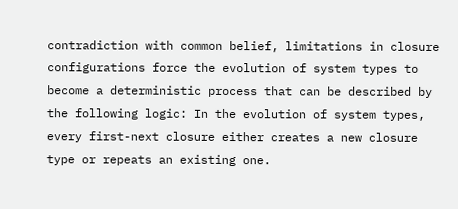contradiction with common belief, limitations in closure configurations force the evolution of system types to become a deterministic process that can be described by the following logic: In the evolution of system types, every first-next closure either creates a new closure type or repeats an existing one.